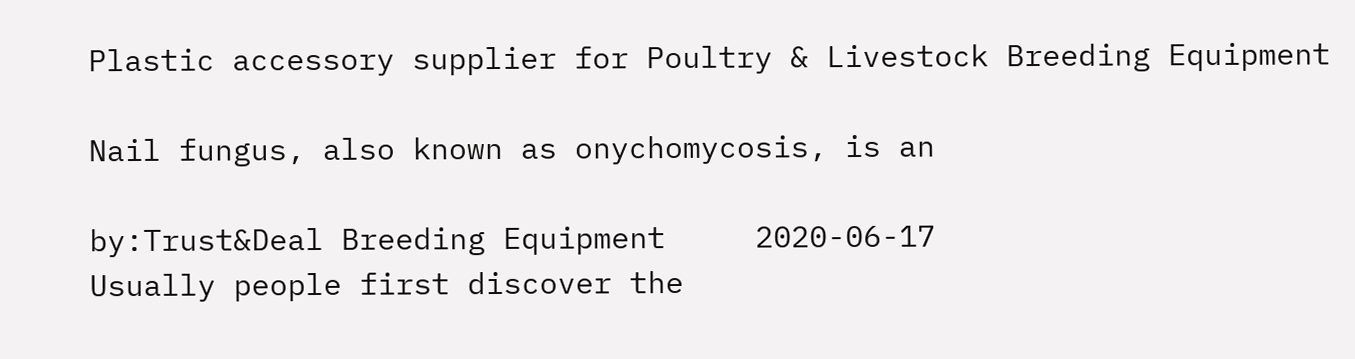Plastic accessory supplier for Poultry & Livestock Breeding Equipment

Nail fungus, also known as onychomycosis, is an

by:Trust&Deal Breeding Equipment     2020-06-17
Usually people first discover the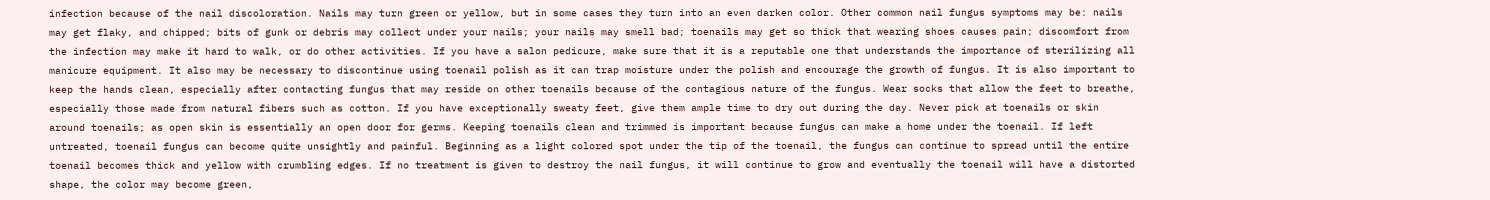infection because of the nail discoloration. Nails may turn green or yellow, but in some cases they turn into an even darken color. Other common nail fungus symptoms may be: nails may get flaky, and chipped; bits of gunk or debris may collect under your nails; your nails may smell bad; toenails may get so thick that wearing shoes causes pain; discomfort from the infection may make it hard to walk, or do other activities. If you have a salon pedicure, make sure that it is a reputable one that understands the importance of sterilizing all manicure equipment. It also may be necessary to discontinue using toenail polish as it can trap moisture under the polish and encourage the growth of fungus. It is also important to keep the hands clean, especially after contacting fungus that may reside on other toenails because of the contagious nature of the fungus. Wear socks that allow the feet to breathe, especially those made from natural fibers such as cotton. If you have exceptionally sweaty feet, give them ample time to dry out during the day. Never pick at toenails or skin around toenails; as open skin is essentially an open door for germs. Keeping toenails clean and trimmed is important because fungus can make a home under the toenail. If left untreated, toenail fungus can become quite unsightly and painful. Beginning as a light colored spot under the tip of the toenail, the fungus can continue to spread until the entire toenail becomes thick and yellow with crumbling edges. If no treatment is given to destroy the nail fungus, it will continue to grow and eventually the toenail will have a distorted shape, the color may become green,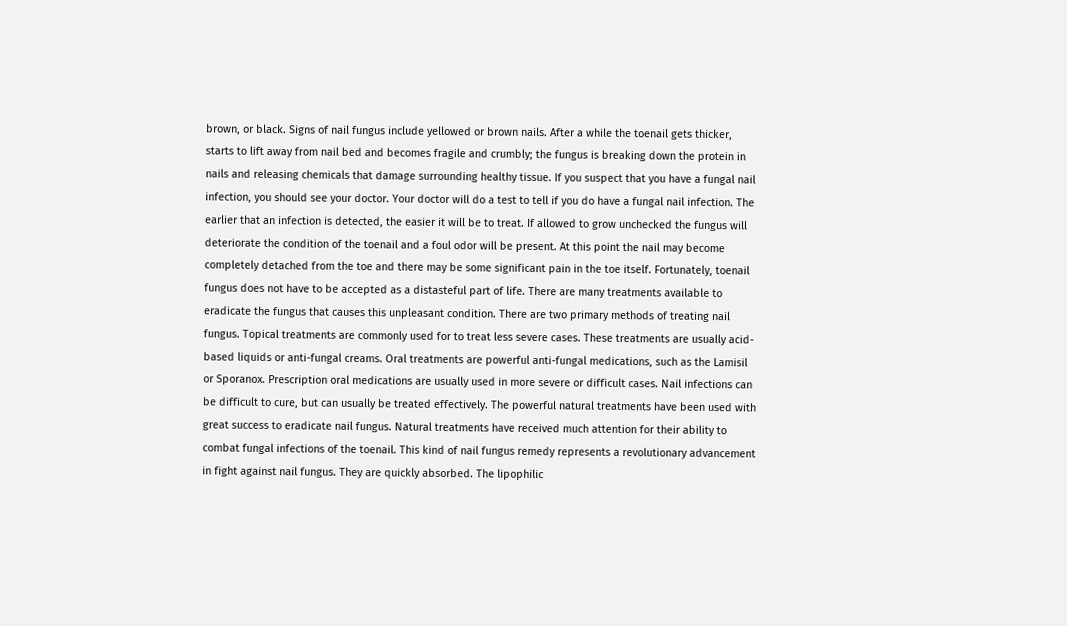brown, or black. Signs of nail fungus include yellowed or brown nails. After a while the toenail gets thicker, starts to lift away from nail bed and becomes fragile and crumbly; the fungus is breaking down the protein in nails and releasing chemicals that damage surrounding healthy tissue. If you suspect that you have a fungal nail infection, you should see your doctor. Your doctor will do a test to tell if you do have a fungal nail infection. The earlier that an infection is detected, the easier it will be to treat. If allowed to grow unchecked the fungus will deteriorate the condition of the toenail and a foul odor will be present. At this point the nail may become completely detached from the toe and there may be some significant pain in the toe itself. Fortunately, toenail fungus does not have to be accepted as a distasteful part of life. There are many treatments available to eradicate the fungus that causes this unpleasant condition. There are two primary methods of treating nail fungus. Topical treatments are commonly used for to treat less severe cases. These treatments are usually acid-based liquids or anti-fungal creams. Oral treatments are powerful anti-fungal medications, such as the Lamisil or Sporanox. Prescription oral medications are usually used in more severe or difficult cases. Nail infections can be difficult to cure, but can usually be treated effectively. The powerful natural treatments have been used with great success to eradicate nail fungus. Natural treatments have received much attention for their ability to combat fungal infections of the toenail. This kind of nail fungus remedy represents a revolutionary advancement in fight against nail fungus. They are quickly absorbed. The lipophilic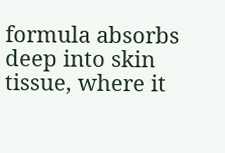formula absorbs deep into skin tissue, where it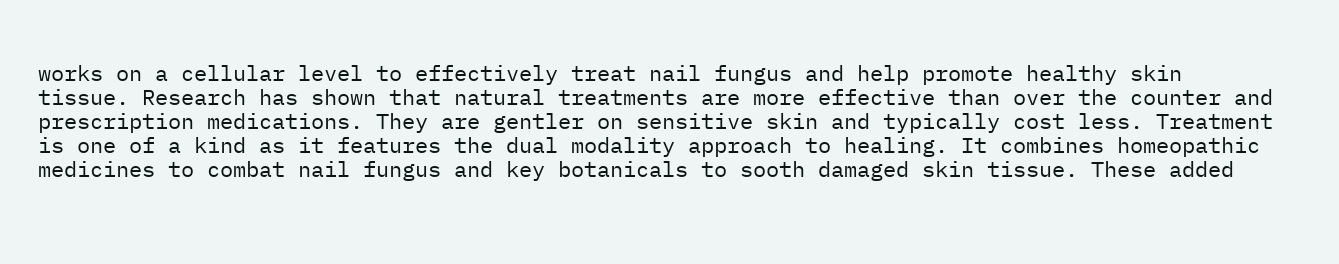works on a cellular level to effectively treat nail fungus and help promote healthy skin tissue. Research has shown that natural treatments are more effective than over the counter and prescription medications. They are gentler on sensitive skin and typically cost less. Treatment is one of a kind as it features the dual modality approach to healing. It combines homeopathic medicines to combat nail fungus and key botanicals to sooth damaged skin tissue. These added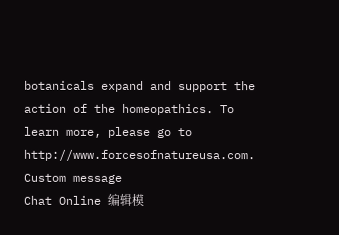botanicals expand and support the action of the homeopathics. To learn more, please go to http://www.forcesofnatureusa.com.
Custom message
Chat Online 编辑模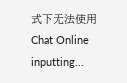式下无法使用
Chat Online inputting...